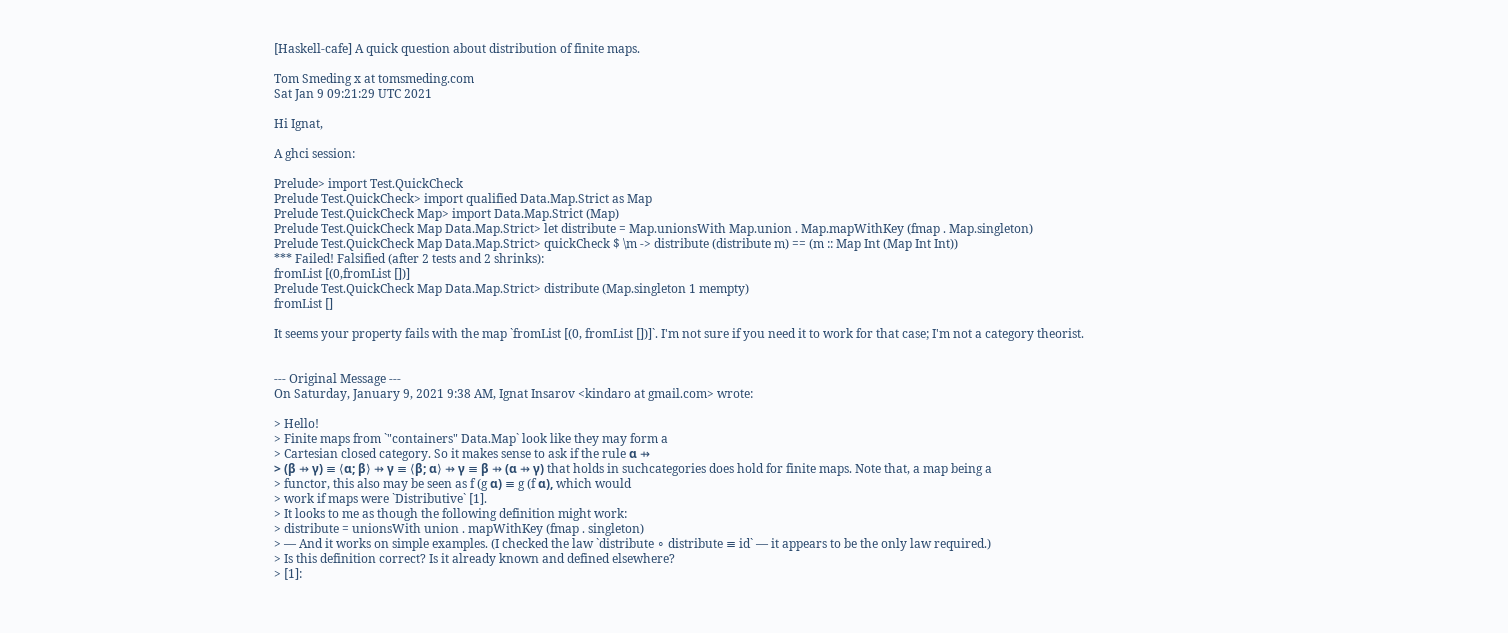[Haskell-cafe] A quick question about distribution of finite maps.

Tom Smeding x at tomsmeding.com
Sat Jan 9 09:21:29 UTC 2021

Hi Ignat,

A ghci session:

Prelude> import Test.QuickCheck
Prelude Test.QuickCheck> import qualified Data.Map.Strict as Map
Prelude Test.QuickCheck Map> import Data.Map.Strict (Map)
Prelude Test.QuickCheck Map Data.Map.Strict> let distribute = Map.unionsWith Map.union . Map.mapWithKey (fmap . Map.singleton)
Prelude Test.QuickCheck Map Data.Map.Strict> quickCheck $ \m -> distribute (distribute m) == (m :: Map Int (Map Int Int))
*** Failed! Falsified (after 2 tests and 2 shrinks):
fromList [(0,fromList [])]
Prelude Test.QuickCheck Map Data.Map.Strict> distribute (Map.singleton 1 mempty)
fromList []

It seems your property fails with the map `fromList [(0, fromList [])]`. I'm not sure if you need it to work for that case; I'm not a category theorist.


‐‐‐ Original Message ‐‐‐
On Saturday, January 9, 2021 9:38 AM, Ignat Insarov <kindaro at gmail.com> wrote:

> Hello!
> Finite maps from `"containers" Data.Map` look like they may form a
> Cartesian closed category. So it makes sense to ask if the rule α ⇸
> (β ⇸ γ) ≡ ⟨α; β⟩ ⇸ γ ≡ ⟨β; α⟩ ⇸ γ ≡ β ⇸ (α ⇸ γ) that holds in suchcategories does hold for finite maps. Note that, a map being a
> functor, this also may be seen as f (g α) ≡ g (f α), which would
> work if maps were `Distributive` [1].
> It looks to me as though the following definition might work:
> distribute = unionsWith union . mapWithKey (fmap . singleton)
> — And it works on simple examples. (I checked the law `distribute ∘ distribute ≡ id` — it appears to be the only law required.)
> Is this definition correct? Is it already known and defined elsewhere?
> [1]: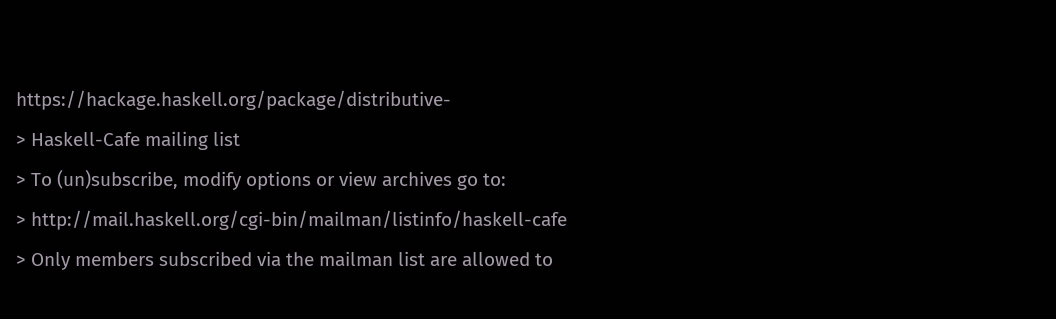https://hackage.haskell.org/package/distributive-
> Haskell-Cafe mailing list
> To (un)subscribe, modify options or view archives go to:
> http://mail.haskell.org/cgi-bin/mailman/listinfo/haskell-cafe
> Only members subscribed via the mailman list are allowed to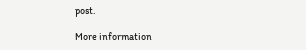post.

More information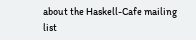about the Haskell-Cafe mailing list